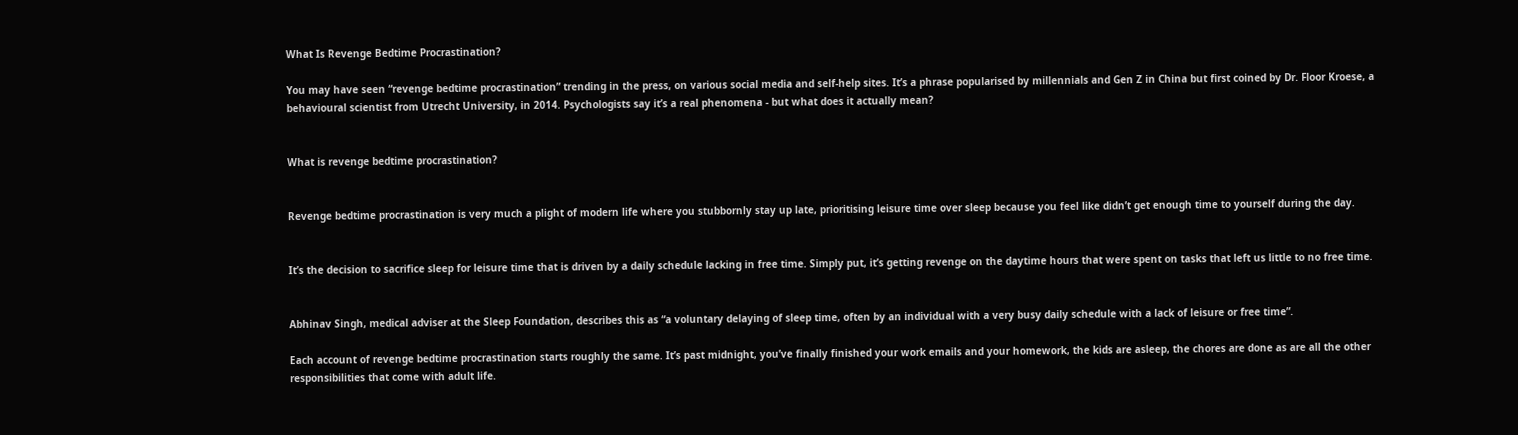What Is Revenge Bedtime Procrastination?

You may have seen “revenge bedtime procrastination” trending in the press, on various social media and self-help sites. It’s a phrase popularised by millennials and Gen Z in China but first coined by Dr. Floor Kroese, a behavioural scientist from Utrecht University, in 2014. Psychologists say it’s a real phenomena - but what does it actually mean?


What is revenge bedtime procrastination?


Revenge bedtime procrastination is very much a plight of modern life where you stubbornly stay up late, prioritising leisure time over sleep because you feel like didn’t get enough time to yourself during the day.


It’s the decision to sacrifice sleep for leisure time that is driven by a daily schedule lacking in free time. Simply put, it’s getting revenge on the daytime hours that were spent on tasks that left us little to no free time.


Abhinav Singh, medical adviser at the Sleep Foundation, describes this as “a voluntary delaying of sleep time, often by an individual with a very busy daily schedule with a lack of leisure or free time”.

Each account of revenge bedtime procrastination starts roughly the same. It’s past midnight, you’ve finally finished your work emails and your homework, the kids are asleep, the chores are done as are all the other responsibilities that come with adult life.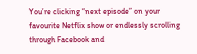You’re clicking “next episode” on your favourite Netflix show or endlessly scrolling through Facebook and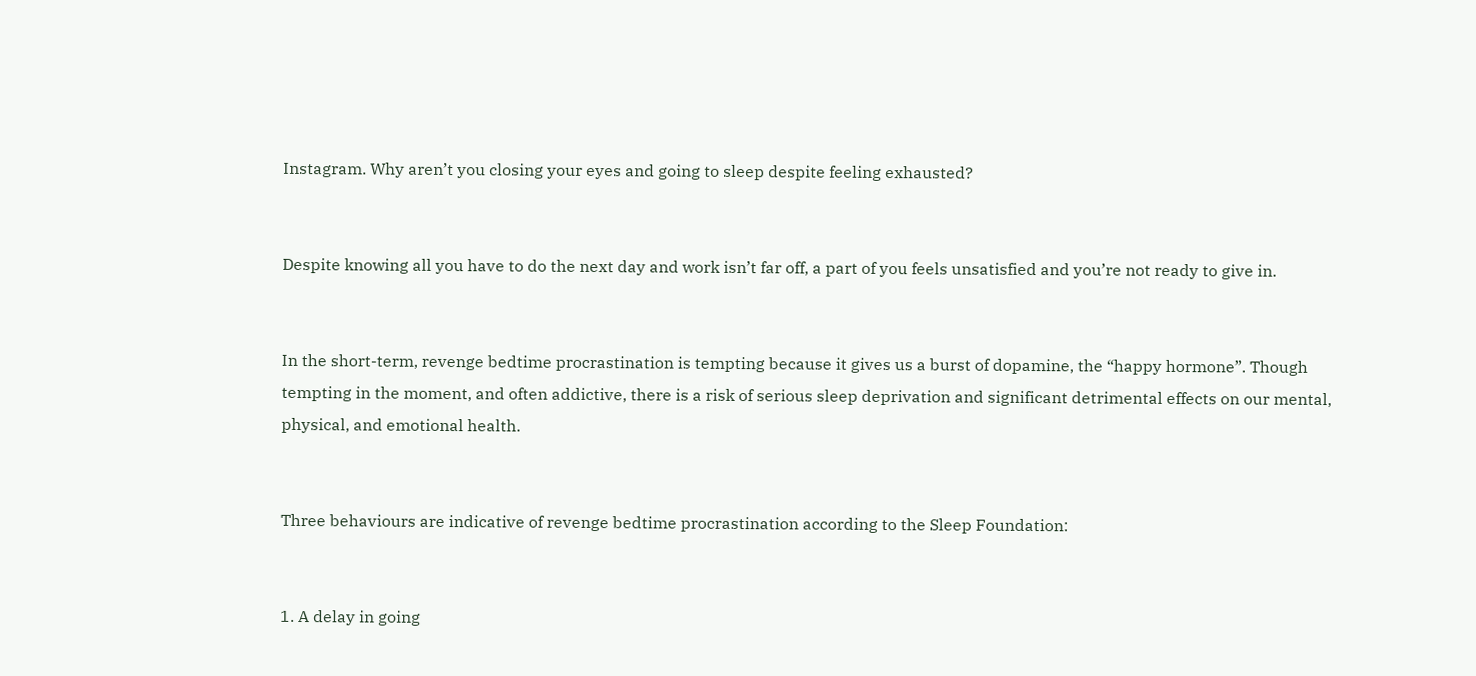Instagram. Why aren’t you closing your eyes and going to sleep despite feeling exhausted?


Despite knowing all you have to do the next day and work isn’t far off, a part of you feels unsatisfied and you’re not ready to give in.


In the short-term, revenge bedtime procrastination is tempting because it gives us a burst of dopamine, the “happy hormone”. Though tempting in the moment, and often addictive, there is a risk of serious sleep deprivation and significant detrimental effects on our mental, physical, and emotional health.


Three behaviours are indicative of revenge bedtime procrastination according to the Sleep Foundation:


1. A delay in going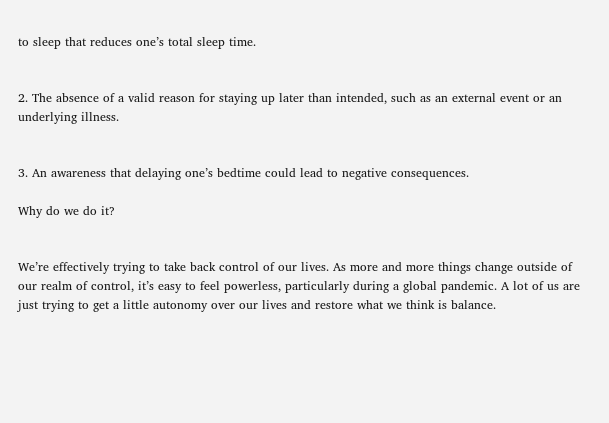to sleep that reduces one’s total sleep time.


2. The absence of a valid reason for staying up later than intended, such as an external event or an underlying illness.


3. An awareness that delaying one’s bedtime could lead to negative consequences.

Why do we do it?


We’re effectively trying to take back control of our lives. As more and more things change outside of our realm of control, it’s easy to feel powerless, particularly during a global pandemic. A lot of us are just trying to get a little autonomy over our lives and restore what we think is balance.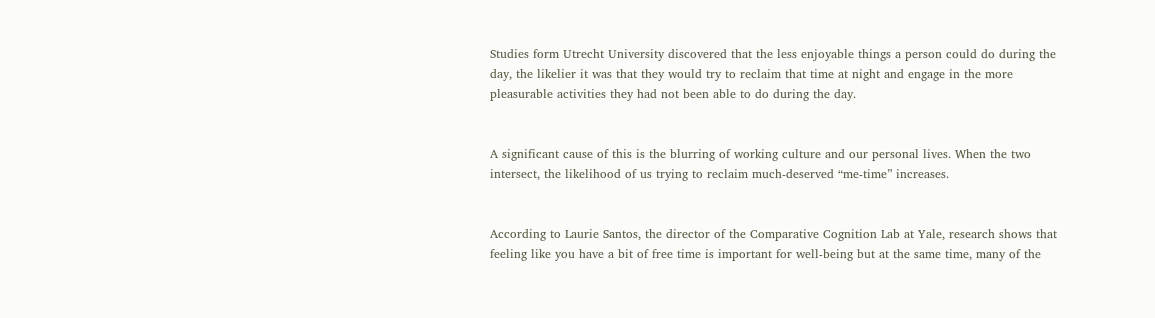Studies form Utrecht University discovered that the less enjoyable things a person could do during the day, the likelier it was that they would try to reclaim that time at night and engage in the more pleasurable activities they had not been able to do during the day.


A significant cause of this is the blurring of working culture and our personal lives. When the two intersect, the likelihood of us trying to reclaim much-deserved “me-time” increases.


According to Laurie Santos, the director of the Comparative Cognition Lab at Yale, research shows that feeling like you have a bit of free time is important for well-being but at the same time, many of the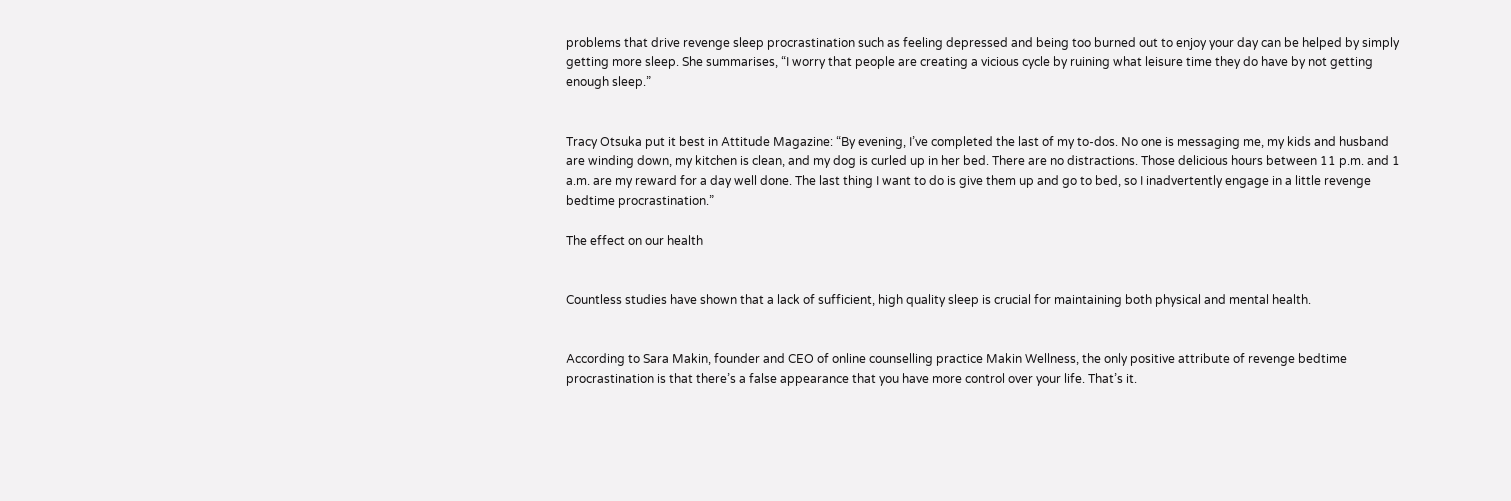problems that drive revenge sleep procrastination such as feeling depressed and being too burned out to enjoy your day can be helped by simply getting more sleep. She summarises, “I worry that people are creating a vicious cycle by ruining what leisure time they do have by not getting enough sleep.”


Tracy Otsuka put it best in Attitude Magazine: “By evening, I’ve completed the last of my to-dos. No one is messaging me, my kids and husband are winding down, my kitchen is clean, and my dog is curled up in her bed. There are no distractions. Those delicious hours between 11 p.m. and 1 a.m. are my reward for a day well done. The last thing I want to do is give them up and go to bed, so I inadvertently engage in a little revenge bedtime procrastination.”

The effect on our health


Countless studies have shown that a lack of sufficient, high quality sleep is crucial for maintaining both physical and mental health.


According to Sara Makin, founder and CEO of online counselling practice Makin Wellness, the only positive attribute of revenge bedtime procrastination is that there’s a false appearance that you have more control over your life. That’s it.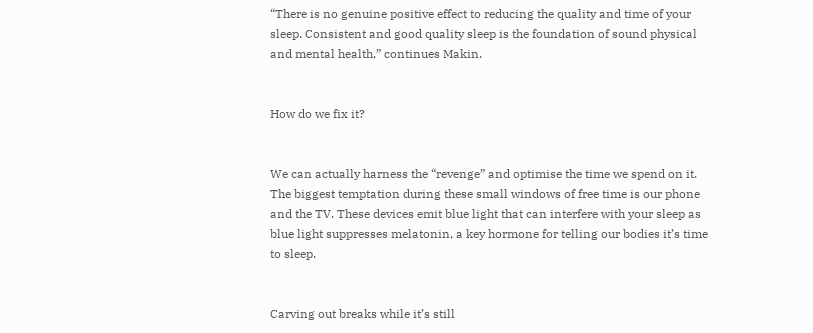“There is no genuine positive effect to reducing the quality and time of your sleep. Consistent and good quality sleep is the foundation of sound physical and mental health,” continues Makin.


How do we fix it?


We can actually harness the “revenge” and optimise the time we spend on it. The biggest temptation during these small windows of free time is our phone and the TV. These devices emit blue light that can interfere with your sleep as blue light suppresses melatonin, a key hormone for telling our bodies it’s time to sleep.


Carving out breaks while it’s still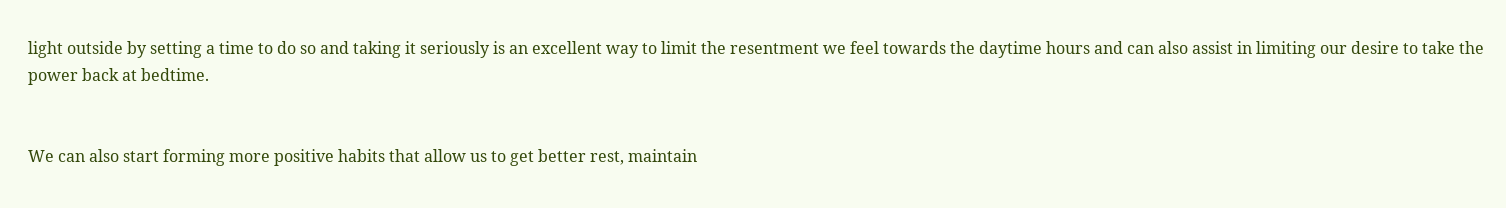light outside by setting a time to do so and taking it seriously is an excellent way to limit the resentment we feel towards the daytime hours and can also assist in limiting our desire to take the power back at bedtime.


We can also start forming more positive habits that allow us to get better rest, maintain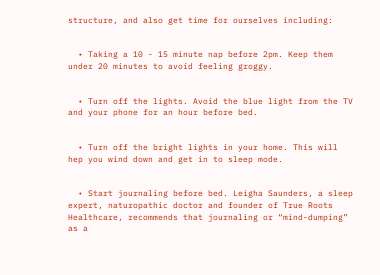structure, and also get time for ourselves including:


  • Taking a 10 - 15 minute nap before 2pm. Keep them under 20 minutes to avoid feeling groggy.


  • Turn off the lights. Avoid the blue light from the TV and your phone for an hour before bed.


  • Turn off the bright lights in your home. This will hep you wind down and get in to sleep mode.


  • Start journaling before bed. Leigha Saunders, a sleep expert, naturopathic doctor and founder of True Roots Healthcare, recommends that journaling or “mind-dumping” as a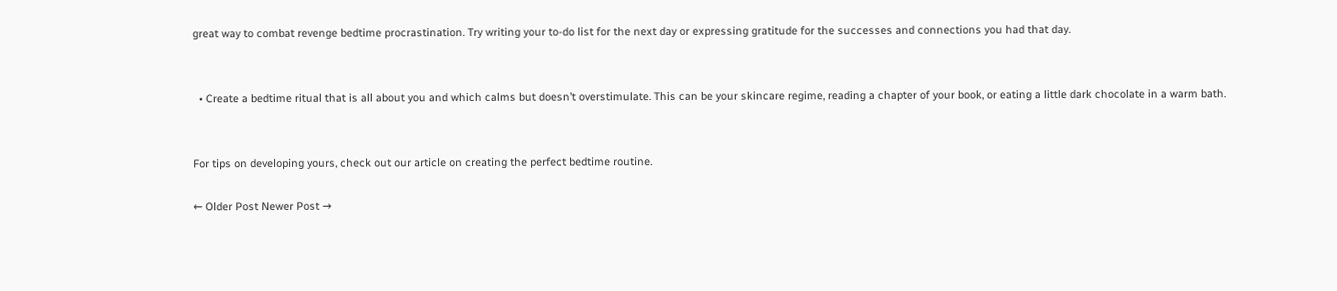great way to combat revenge bedtime procrastination. Try writing your to-do list for the next day or expressing gratitude for the successes and connections you had that day.


  • Create a bedtime ritual that is all about you and which calms but doesn’t overstimulate. This can be your skincare regime, reading a chapter of your book, or eating a little dark chocolate in a warm bath.


For tips on developing yours, check out our article on creating the perfect bedtime routine.

← Older Post Newer Post →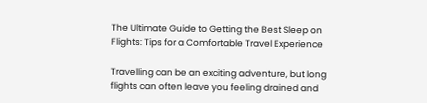The Ultimate Guide to Getting the Best Sleep on Flights: Tips for a Comfortable Travel Experience

Travelling can be an exciting adventure, but long flights can often leave you feeling drained and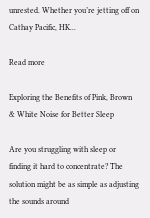unrested. Whether you’re jetting off on Cathay Pacific, HK...

Read more

Exploring the Benefits of Pink, Brown & White Noise for Better Sleep

Are you struggling with sleep or finding it hard to concentrate? The solution might be as simple as adjusting the sounds around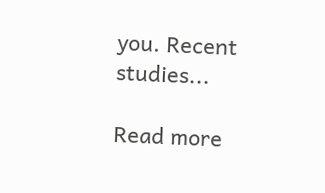you. Recent studies...

Read more